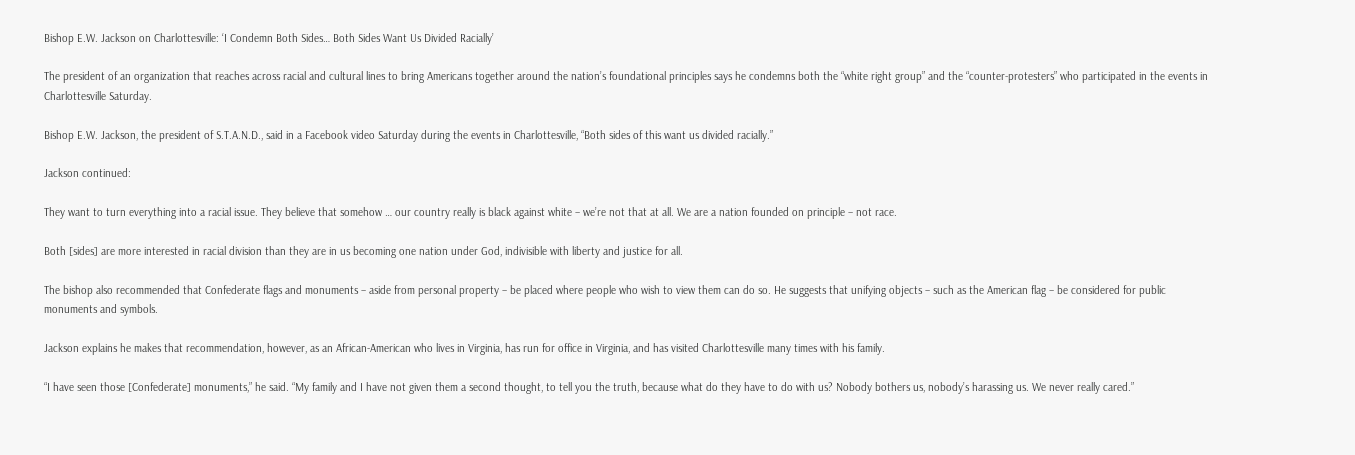Bishop E.W. Jackson on Charlottesville: ‘I Condemn Both Sides… Both Sides Want Us Divided Racially’

The president of an organization that reaches across racial and cultural lines to bring Americans together around the nation’s foundational principles says he condemns both the “white right group” and the “counter-protesters” who participated in the events in Charlottesville Saturday.

Bishop E.W. Jackson, the president of S.T.A.N.D., said in a Facebook video Saturday during the events in Charlottesville, “Both sides of this want us divided racially.”

Jackson continued:

They want to turn everything into a racial issue. They believe that somehow … our country really is black against white – we’re not that at all. We are a nation founded on principle – not race.

Both [sides] are more interested in racial division than they are in us becoming one nation under God, indivisible with liberty and justice for all.

The bishop also recommended that Confederate flags and monuments – aside from personal property – be placed where people who wish to view them can do so. He suggests that unifying objects – such as the American flag – be considered for public monuments and symbols.

Jackson explains he makes that recommendation, however, as an African-American who lives in Virginia, has run for office in Virginia, and has visited Charlottesville many times with his family.

“I have seen those [Confederate] monuments,” he said. “My family and I have not given them a second thought, to tell you the truth, because what do they have to do with us? Nobody bothers us, nobody’s harassing us. We never really cared.”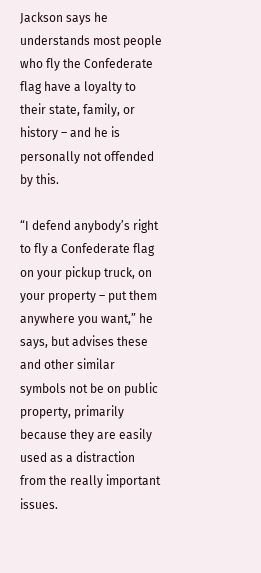Jackson says he understands most people who fly the Confederate flag have a loyalty to their state, family, or history – and he is personally not offended by this.

“I defend anybody’s right to fly a Confederate flag on your pickup truck, on your property – put them anywhere you want,” he says, but advises these and other similar symbols not be on public property, primarily because they are easily used as a distraction from the really important issues.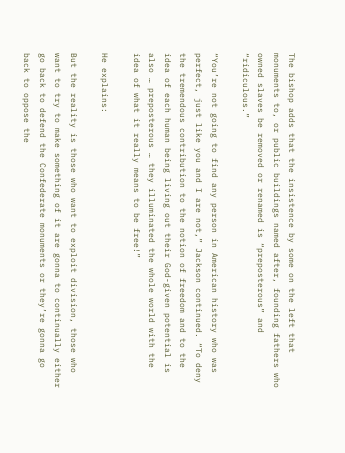The bishop adds that the insistence by some on the left that monuments to, or public buildings named after, founding fathers who owned slaves be removed or renamed is “preposterous” and “ridiculous.”

“You’re not going to find any person in American history who was perfect, just like you and I are not,” Jackson continued. “To deny the tremendous contribution to the notion of freedom and to the idea of each human being living out their God-given potential is also … preposterous … they illuminated the whole world with the idea of what it really means to be free!”

He explains:

But the reality is those who want to exploit division, those who want to try to make something of it are gonna to continually either go back to defend the Confederate monuments or they’re gonna go back to oppose the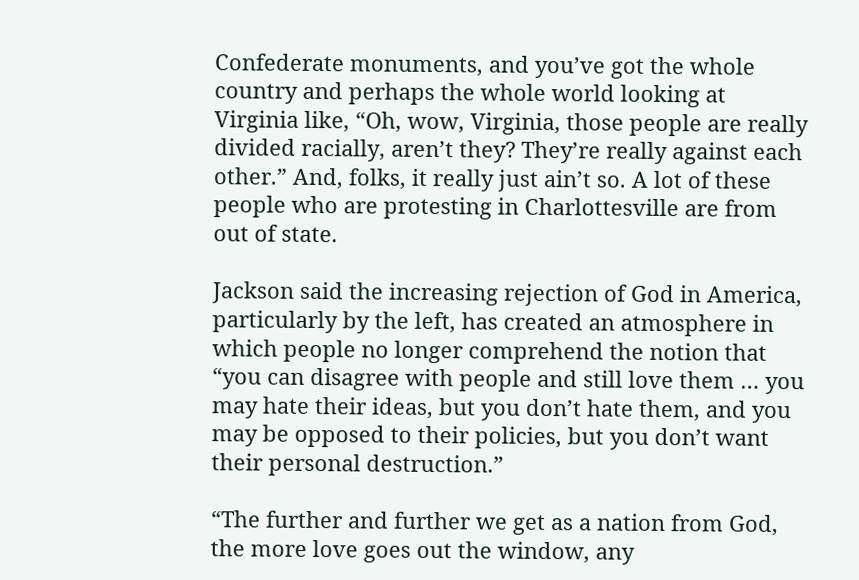Confederate monuments, and you’ve got the whole country and perhaps the whole world looking at Virginia like, “Oh, wow, Virginia, those people are really divided racially, aren’t they? They’re really against each other.” And, folks, it really just ain’t so. A lot of these people who are protesting in Charlottesville are from out of state.

Jackson said the increasing rejection of God in America, particularly by the left, has created an atmosphere in which people no longer comprehend the notion that “you can disagree with people and still love them … you may hate their ideas, but you don’t hate them, and you may be opposed to their policies, but you don’t want their personal destruction.”

“The further and further we get as a nation from God, the more love goes out the window, any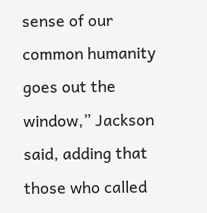sense of our common humanity goes out the window,” Jackson said, adding that those who called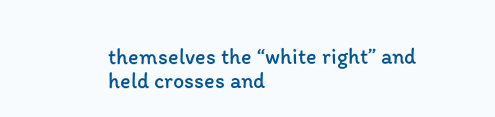themselves the “white right” and held crosses and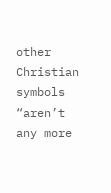other Christian symbols “aren’t any more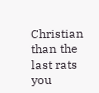Christian than the last rats you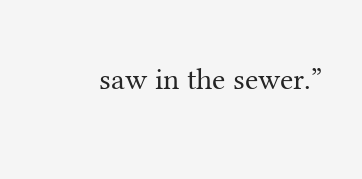saw in the sewer.”